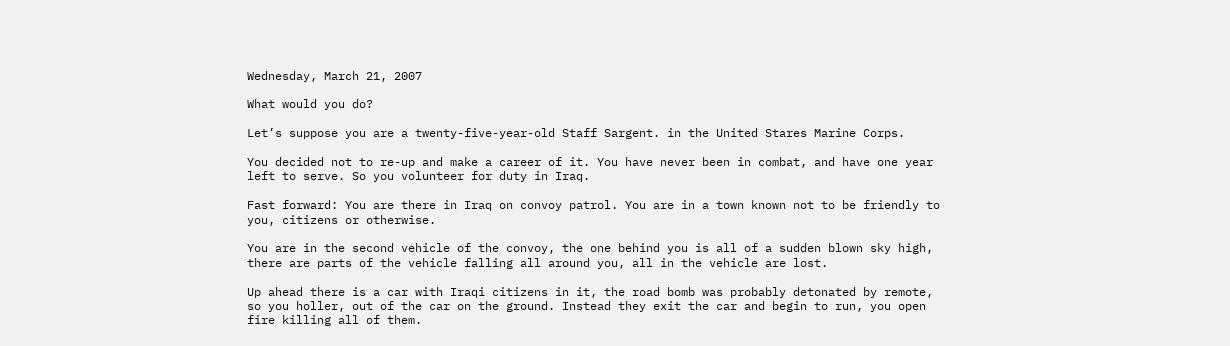Wednesday, March 21, 2007

What would you do?

Let’s suppose you are a twenty-five-year-old Staff Sargent. in the United Stares Marine Corps.

You decided not to re-up and make a career of it. You have never been in combat, and have one year left to serve. So you volunteer for duty in Iraq.

Fast forward: You are there in Iraq on convoy patrol. You are in a town known not to be friendly to you, citizens or otherwise.

You are in the second vehicle of the convoy, the one behind you is all of a sudden blown sky high, there are parts of the vehicle falling all around you, all in the vehicle are lost.

Up ahead there is a car with Iraqi citizens in it, the road bomb was probably detonated by remote, so you holler, out of the car on the ground. Instead they exit the car and begin to run, you open fire killing all of them.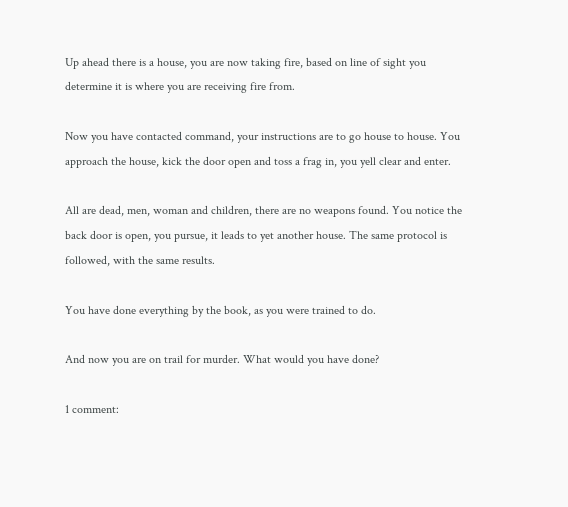Up ahead there is a house, you are now taking fire, based on line of sight you determine it is where you are receiving fire from.

Now you have contacted command, your instructions are to go house to house. You approach the house, kick the door open and toss a frag in, you yell clear and enter.

All are dead, men, woman and children, there are no weapons found. You notice the back door is open, you pursue, it leads to yet another house. The same protocol is followed, with the same results.

You have done everything by the book, as you were trained to do.

And now you are on trail for murder. What would you have done?

1 comment: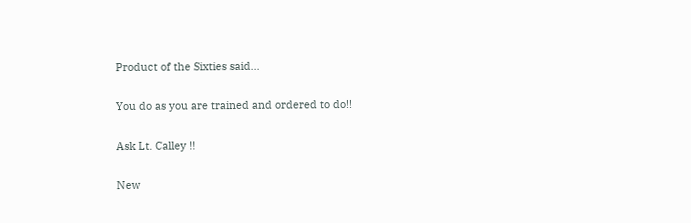Product of the Sixties said...

You do as you are trained and ordered to do!!

Ask Lt. Calley !!

New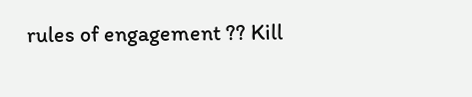rules of engagement ?? Kill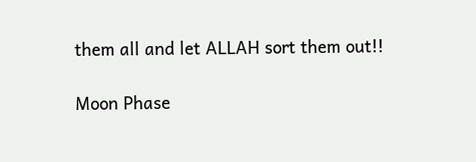them all and let ALLAH sort them out!!

Moon Phase